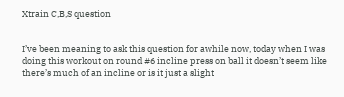Xtrain C,B,S question


I’ve been meaning to ask this question for awhile now, today when I was doing this workout on round #6 incline press on ball it doesn’t seem like there’s much of an incline or is it just a slight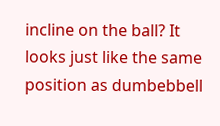incline on the ball? It looks just like the same position as dumbebbell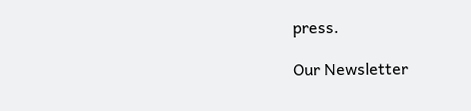press.

Our Newsletter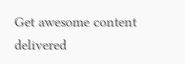Get awesome content delivered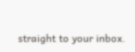straight to your inbox.